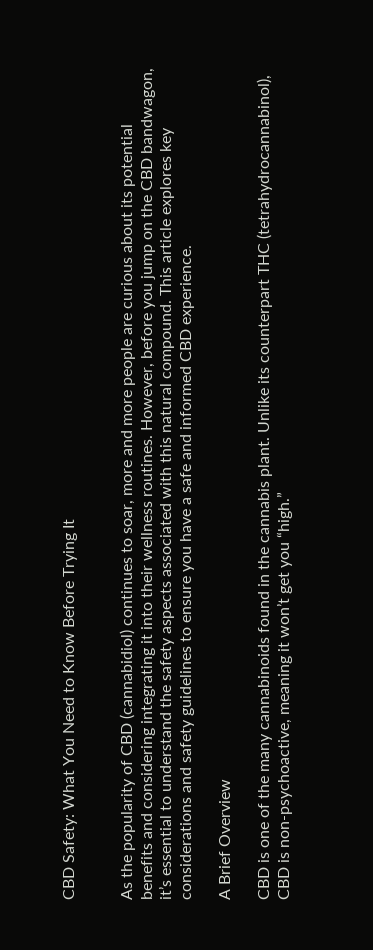CBD Safety: What You Need to Know Before Trying It


As the popularity of CBD (cannabidiol) continues to soar, more and more people are curious about its potential benefits and considering integrating it into their wellness routines. However, before you jump on the CBD bandwagon, it’s essential to understand the safety aspects associated with this natural compound. This article explores key considerations and safety guidelines to ensure you have a safe and informed CBD experience.

A Brief Overview

CBD is one of the many cannabinoids found in the cannabis plant. Unlike its counterpart THC (tetrahydrocannabinol), CBD is non-psychoactive, meaning it won’t get you “high.”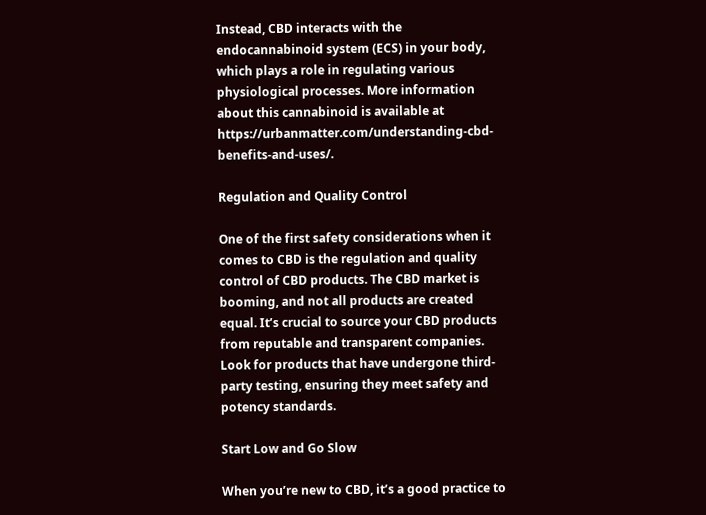Instead, CBD interacts with the endocannabinoid system (ECS) in your body, which plays a role in regulating various physiological processes. More information about this cannabinoid is available at https://urbanmatter.com/understanding-cbd-benefits-and-uses/.

Regulation and Quality Control

One of the first safety considerations when it comes to CBD is the regulation and quality control of CBD products. The CBD market is booming, and not all products are created equal. It’s crucial to source your CBD products from reputable and transparent companies. Look for products that have undergone third-party testing, ensuring they meet safety and potency standards.

Start Low and Go Slow

When you’re new to CBD, it’s a good practice to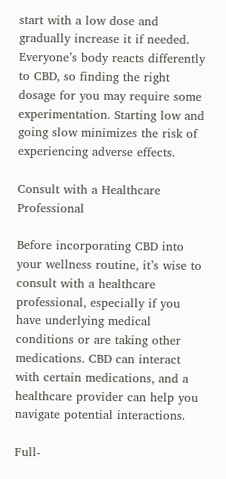start with a low dose and gradually increase it if needed. Everyone’s body reacts differently to CBD, so finding the right dosage for you may require some experimentation. Starting low and going slow minimizes the risk of experiencing adverse effects.

Consult with a Healthcare Professional

Before incorporating CBD into your wellness routine, it’s wise to consult with a healthcare professional, especially if you have underlying medical conditions or are taking other medications. CBD can interact with certain medications, and a healthcare provider can help you navigate potential interactions.

Full-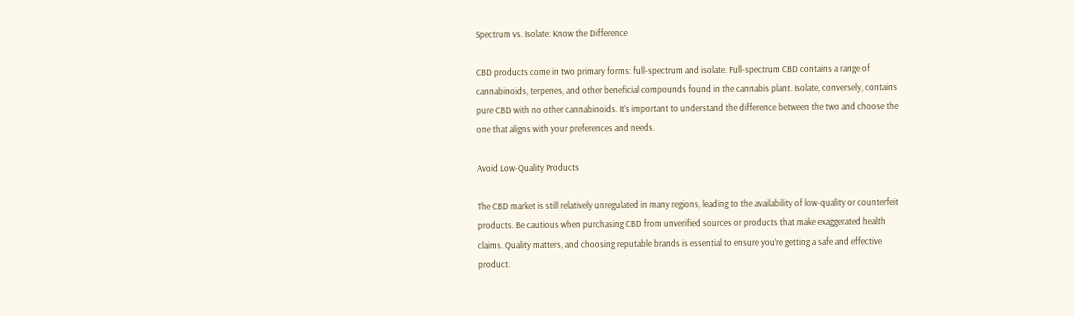Spectrum vs. Isolate: Know the Difference

CBD products come in two primary forms: full-spectrum and isolate. Full-spectrum CBD contains a range of cannabinoids, terpenes, and other beneficial compounds found in the cannabis plant. Isolate, conversely, contains pure CBD with no other cannabinoids. It’s important to understand the difference between the two and choose the one that aligns with your preferences and needs.

Avoid Low-Quality Products

The CBD market is still relatively unregulated in many regions, leading to the availability of low-quality or counterfeit products. Be cautious when purchasing CBD from unverified sources or products that make exaggerated health claims. Quality matters, and choosing reputable brands is essential to ensure you’re getting a safe and effective product.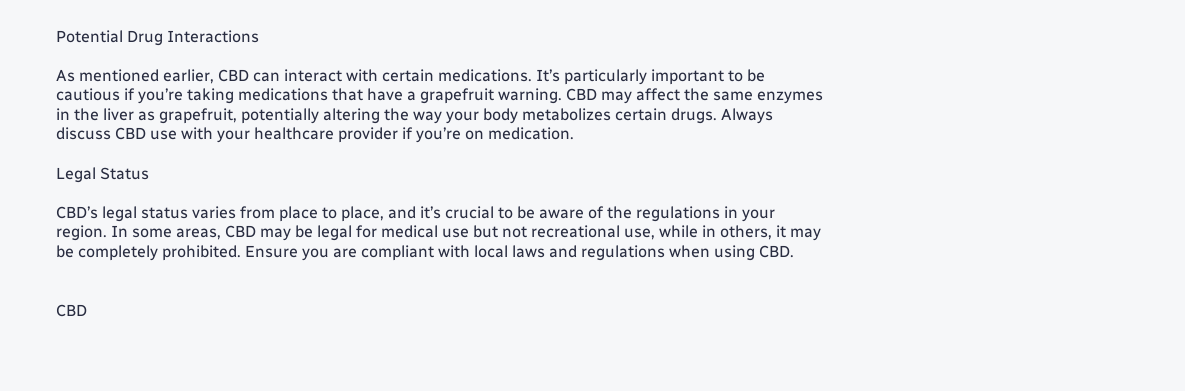Potential Drug Interactions

As mentioned earlier, CBD can interact with certain medications. It’s particularly important to be cautious if you’re taking medications that have a grapefruit warning. CBD may affect the same enzymes in the liver as grapefruit, potentially altering the way your body metabolizes certain drugs. Always discuss CBD use with your healthcare provider if you’re on medication.

Legal Status

CBD’s legal status varies from place to place, and it’s crucial to be aware of the regulations in your region. In some areas, CBD may be legal for medical use but not recreational use, while in others, it may be completely prohibited. Ensure you are compliant with local laws and regulations when using CBD.


CBD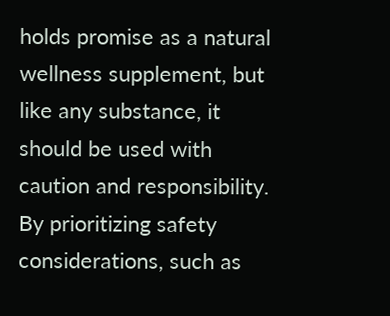holds promise as a natural wellness supplement, but like any substance, it should be used with caution and responsibility. By prioritizing safety considerations, such as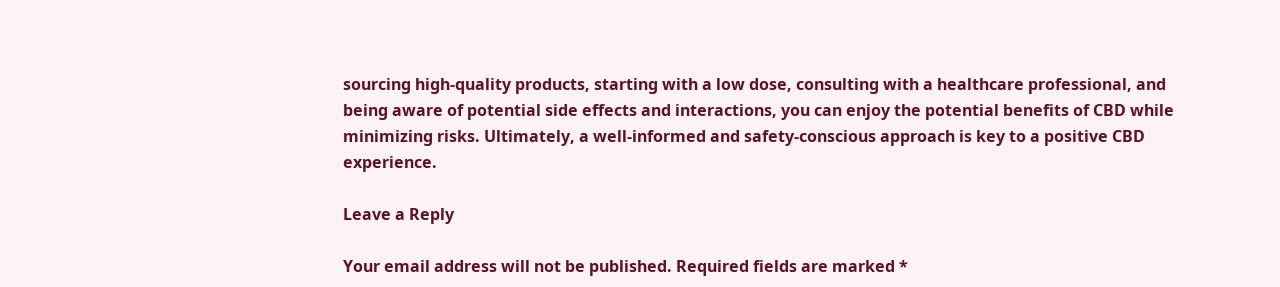sourcing high-quality products, starting with a low dose, consulting with a healthcare professional, and being aware of potential side effects and interactions, you can enjoy the potential benefits of CBD while minimizing risks. Ultimately, a well-informed and safety-conscious approach is key to a positive CBD experience.

Leave a Reply

Your email address will not be published. Required fields are marked *